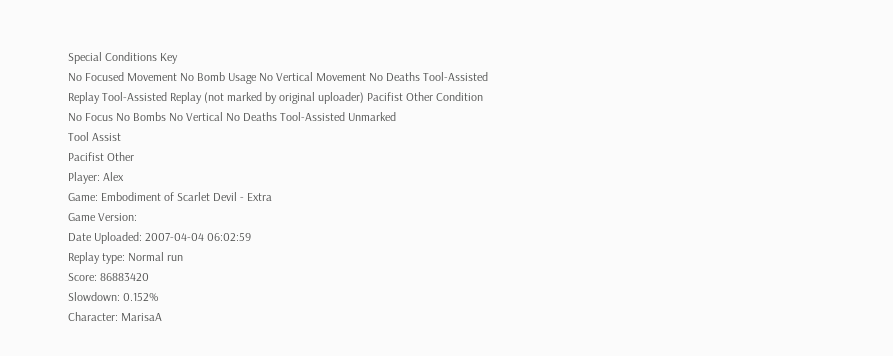Special Conditions Key
No Focused Movement No Bomb Usage No Vertical Movement No Deaths Tool-Assisted Replay Tool-Assisted Replay (not marked by original uploader) Pacifist Other Condition
No Focus No Bombs No Vertical No Deaths Tool-Assisted Unmarked
Tool Assist
Pacifist Other
Player: Alex
Game: Embodiment of Scarlet Devil - Extra
Game Version:
Date Uploaded: 2007-04-04 06:02:59
Replay type: Normal run
Score: 86883420
Slowdown: 0.152%
Character: MarisaA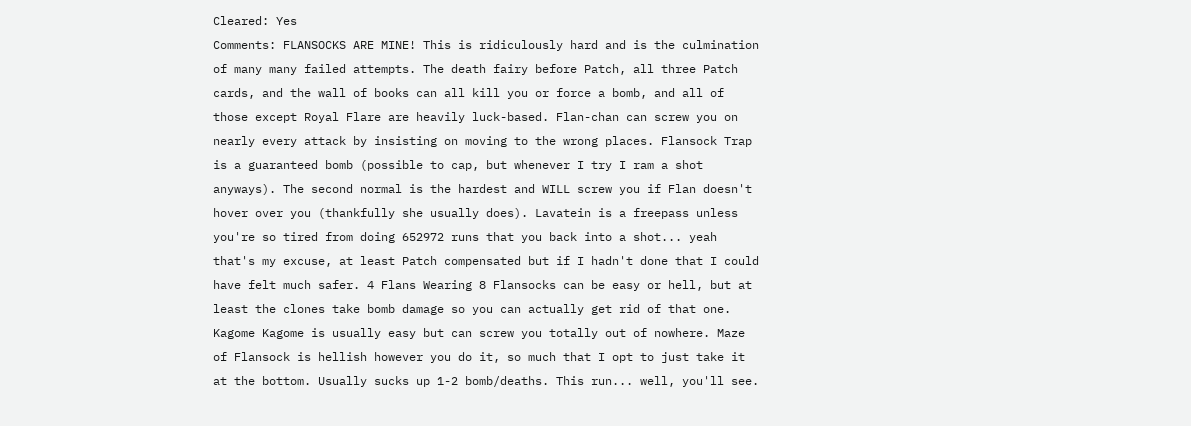Cleared: Yes
Comments: FLANSOCKS ARE MINE! This is ridiculously hard and is the culmination of many many failed attempts. The death fairy before Patch, all three Patch cards, and the wall of books can all kill you or force a bomb, and all of those except Royal Flare are heavily luck-based. Flan-chan can screw you on nearly every attack by insisting on moving to the wrong places. Flansock Trap is a guaranteed bomb (possible to cap, but whenever I try I ram a shot anyways). The second normal is the hardest and WILL screw you if Flan doesn't hover over you (thankfully she usually does). Lavatein is a freepass unless you're so tired from doing 652972 runs that you back into a shot... yeah that's my excuse, at least Patch compensated but if I hadn't done that I could have felt much safer. 4 Flans Wearing 8 Flansocks can be easy or hell, but at least the clones take bomb damage so you can actually get rid of that one. Kagome Kagome is usually easy but can screw you totally out of nowhere. Maze of Flansock is hellish however you do it, so much that I opt to just take it at the bottom. Usually sucks up 1-2 bomb/deaths. This run... well, you'll see.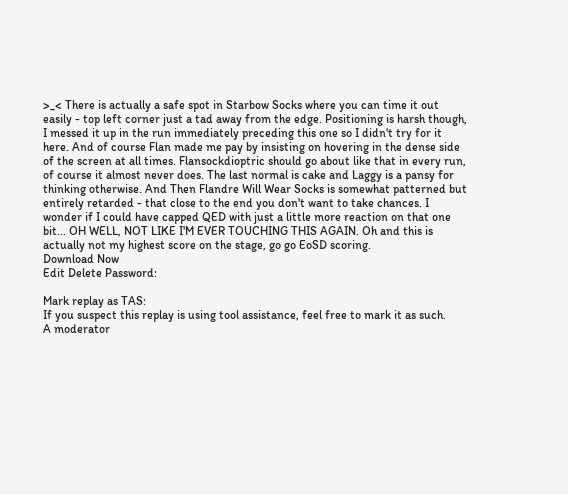>_< There is actually a safe spot in Starbow Socks where you can time it out easily - top left corner just a tad away from the edge. Positioning is harsh though, I messed it up in the run immediately preceding this one so I didn't try for it here. And of course Flan made me pay by insisting on hovering in the dense side of the screen at all times. Flansockdioptric should go about like that in every run, of course it almost never does. The last normal is cake and Laggy is a pansy for thinking otherwise. And Then Flandre Will Wear Socks is somewhat patterned but entirely retarded - that close to the end you don't want to take chances. I wonder if I could have capped QED with just a little more reaction on that one bit... OH WELL, NOT LIKE I'M EVER TOUCHING THIS AGAIN. Oh and this is actually not my highest score on the stage, go go EoSD scoring.
Download Now
Edit Delete Password:

Mark replay as TAS:
If you suspect this replay is using tool assistance, feel free to mark it as such.
A moderator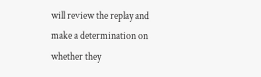will review the replay and make a determination on whether they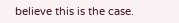believe this is the case.